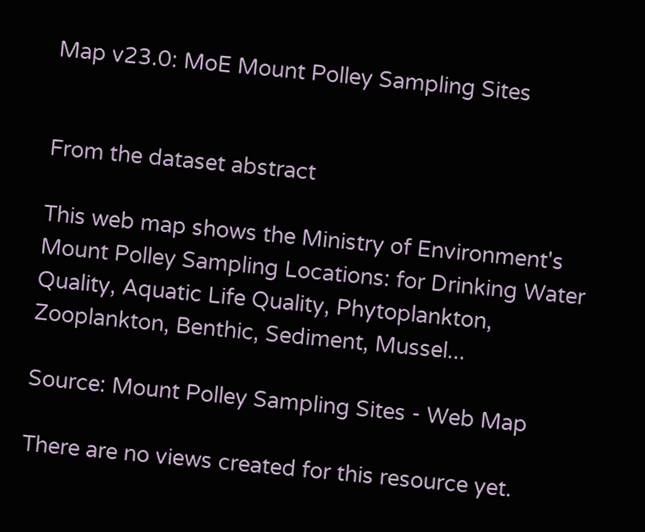Map v23.0: MoE Mount Polley Sampling Sites


From the dataset abstract

This web map shows the Ministry of Environment's Mount Polley Sampling Locations: for Drinking Water Quality, Aquatic Life Quality, Phytoplankton, Zooplankton, Benthic, Sediment, Mussel...

Source: Mount Polley Sampling Sites - Web Map

There are no views created for this resource yet.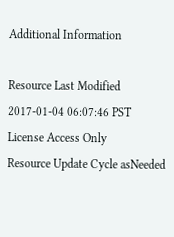Additional Information

Resource Last Modified 2017-01-04 06:07:46 PST
License Access Only
Resource Update Cycle asNeeded